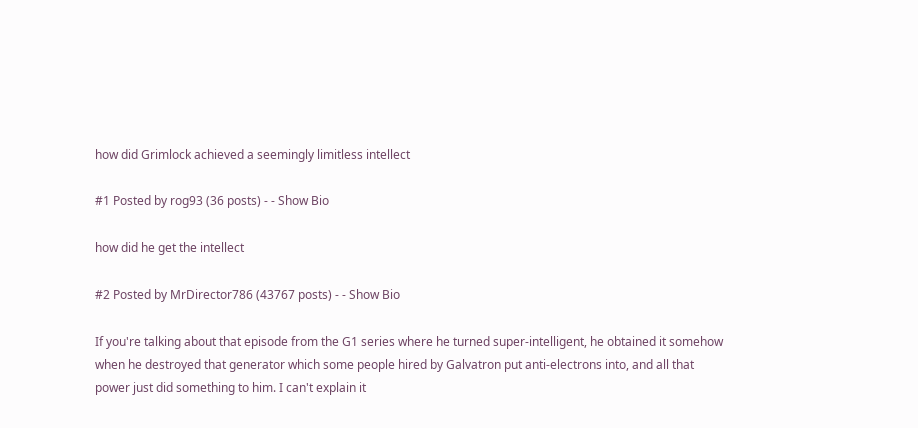how did Grimlock achieved a seemingly limitless intellect

#1 Posted by rog93 (36 posts) - - Show Bio

how did he get the intellect

#2 Posted by MrDirector786 (43767 posts) - - Show Bio

If you're talking about that episode from the G1 series where he turned super-intelligent, he obtained it somehow when he destroyed that generator which some people hired by Galvatron put anti-electrons into, and all that power just did something to him. I can't explain it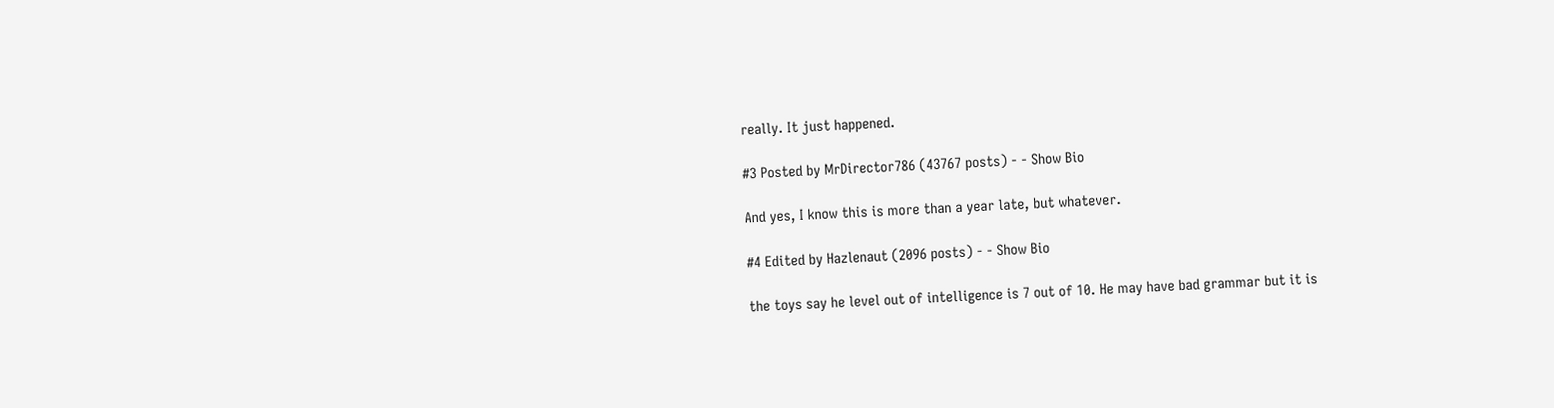really. It just happened.

#3 Posted by MrDirector786 (43767 posts) - - Show Bio

And yes, I know this is more than a year late, but whatever.

#4 Edited by Hazlenaut (2096 posts) - - Show Bio

the toys say he level out of intelligence is 7 out of 10. He may have bad grammar but it is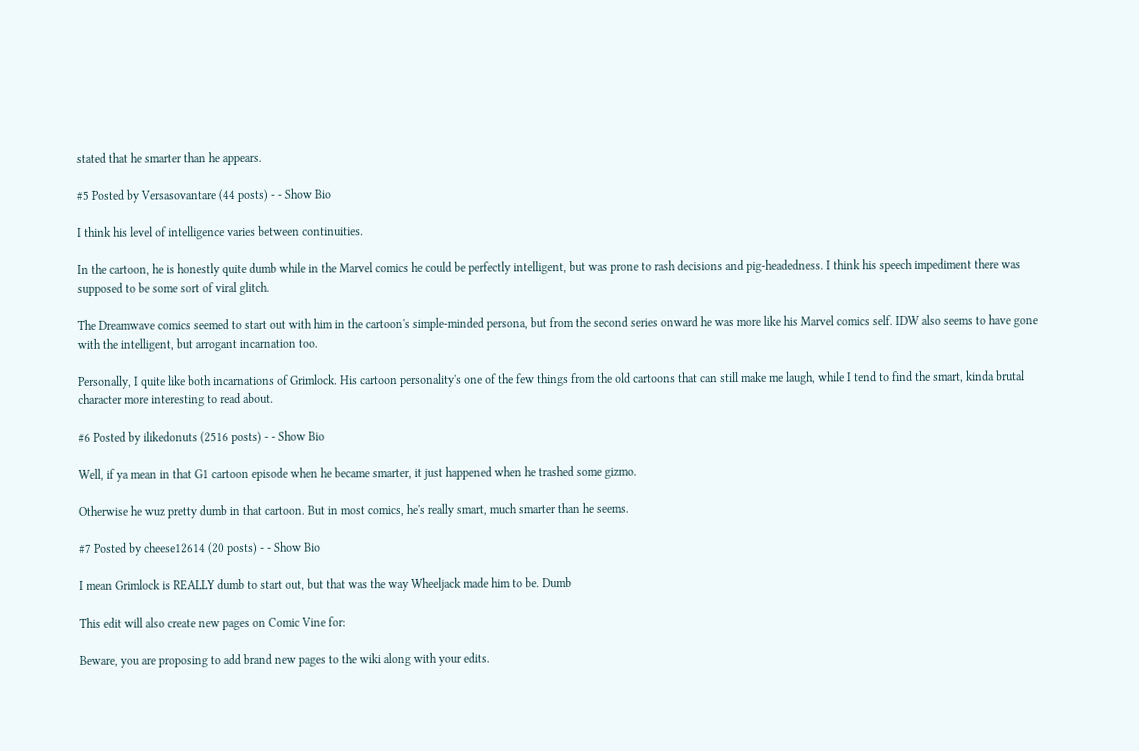stated that he smarter than he appears.

#5 Posted by Versasovantare (44 posts) - - Show Bio

I think his level of intelligence varies between continuities.

In the cartoon, he is honestly quite dumb while in the Marvel comics he could be perfectly intelligent, but was prone to rash decisions and pig-headedness. I think his speech impediment there was supposed to be some sort of viral glitch.

The Dreamwave comics seemed to start out with him in the cartoon's simple-minded persona, but from the second series onward he was more like his Marvel comics self. IDW also seems to have gone with the intelligent, but arrogant incarnation too.

Personally, I quite like both incarnations of Grimlock. His cartoon personality's one of the few things from the old cartoons that can still make me laugh, while I tend to find the smart, kinda brutal character more interesting to read about.

#6 Posted by ilikedonuts (2516 posts) - - Show Bio

Well, if ya mean in that G1 cartoon episode when he became smarter, it just happened when he trashed some gizmo.

Otherwise he wuz pretty dumb in that cartoon. But in most comics, he's really smart, much smarter than he seems.

#7 Posted by cheese12614 (20 posts) - - Show Bio

I mean Grimlock is REALLY dumb to start out, but that was the way Wheeljack made him to be. Dumb

This edit will also create new pages on Comic Vine for:

Beware, you are proposing to add brand new pages to the wiki along with your edits.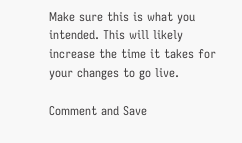Make sure this is what you intended. This will likely increase the time it takes for your changes to go live.

Comment and Save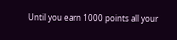Until you earn 1000 points all your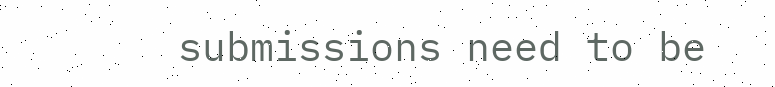submissions need to be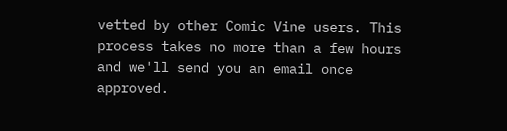vetted by other Comic Vine users. This process takes no more than a few hours and we'll send you an email once approved.